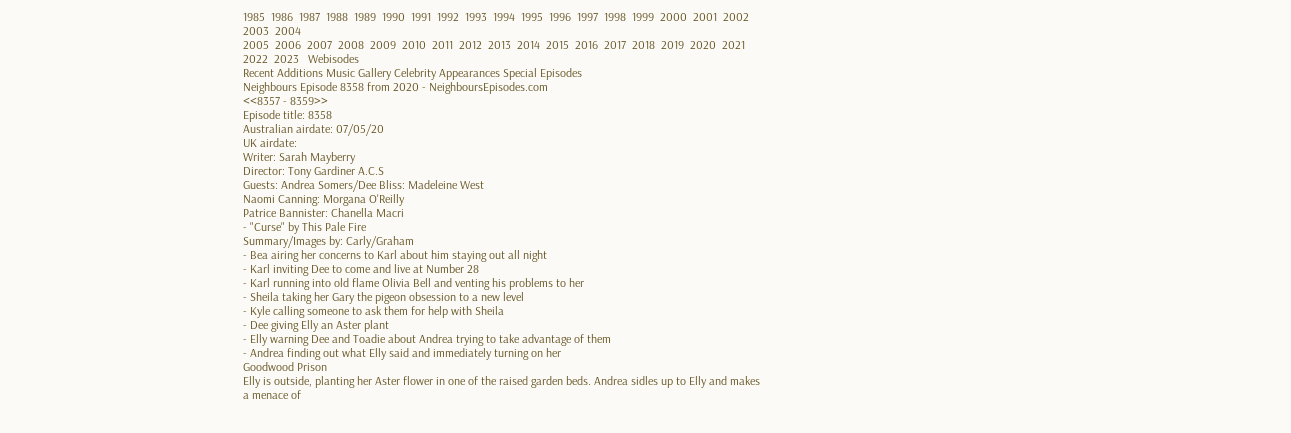1985  1986  1987  1988  1989  1990  1991  1992  1993  1994  1995  1996  1997  1998  1999  2000  2001  2002  2003  2004
2005  2006  2007  2008  2009  2010  2011  2012  2013  2014  2015  2016  2017  2018  2019  2020  2021  2022  2023   Webisodes
Recent Additions Music Gallery Celebrity Appearances Special Episodes
Neighbours Episode 8358 from 2020 - NeighboursEpisodes.com
<<8357 - 8359>>
Episode title: 8358
Australian airdate: 07/05/20
UK airdate:
Writer: Sarah Mayberry
Director: Tony Gardiner A.C.S
Guests: Andrea Somers/Dee Bliss: Madeleine West
Naomi Canning: Morgana O'Reilly
Patrice Bannister: Chanella Macri
- "Curse" by This Pale Fire
Summary/Images by: Carly/Graham
- Bea airing her concerns to Karl about him staying out all night
- Karl inviting Dee to come and live at Number 28
- Karl running into old flame Olivia Bell and venting his problems to her
- Sheila taking her Gary the pigeon obsession to a new level
- Kyle calling someone to ask them for help with Sheila
- Dee giving Elly an Aster plant
- Elly warning Dee and Toadie about Andrea trying to take advantage of them
- Andrea finding out what Elly said and immediately turning on her
Goodwood Prison
Elly is outside, planting her Aster flower in one of the raised garden beds. Andrea sidles up to Elly and makes a menace of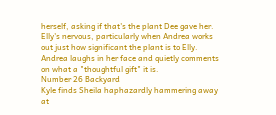herself, asking if that's the plant Dee gave her. Elly's nervous, particularly when Andrea works out just how significant the plant is to Elly. Andrea laughs in her face and quietly comments on what a "thoughtful gift" it is.
Number 26 Backyard
Kyle finds Sheila haphazardly hammering away at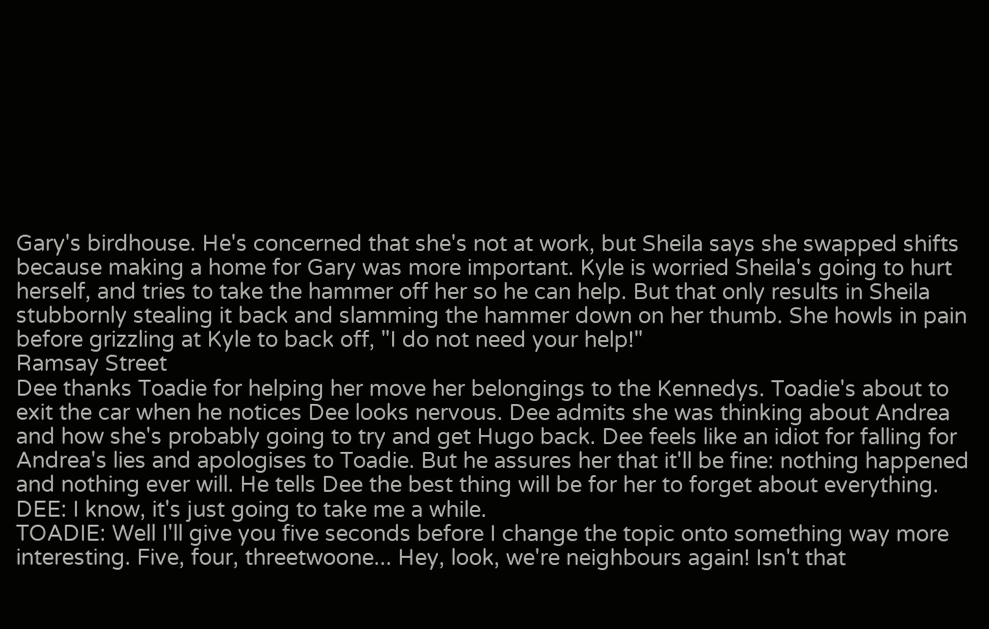Gary's birdhouse. He's concerned that she's not at work, but Sheila says she swapped shifts because making a home for Gary was more important. Kyle is worried Sheila's going to hurt herself, and tries to take the hammer off her so he can help. But that only results in Sheila stubbornly stealing it back and slamming the hammer down on her thumb. She howls in pain before grizzling at Kyle to back off, "I do not need your help!"
Ramsay Street
Dee thanks Toadie for helping her move her belongings to the Kennedys. Toadie's about to exit the car when he notices Dee looks nervous. Dee admits she was thinking about Andrea and how she's probably going to try and get Hugo back. Dee feels like an idiot for falling for Andrea's lies and apologises to Toadie. But he assures her that it'll be fine: nothing happened and nothing ever will. He tells Dee the best thing will be for her to forget about everything.
DEE: I know, it's just going to take me a while.
TOADIE: Well I'll give you five seconds before I change the topic onto something way more interesting. Five, four, threetwoone... Hey, look, we're neighbours again! Isn't that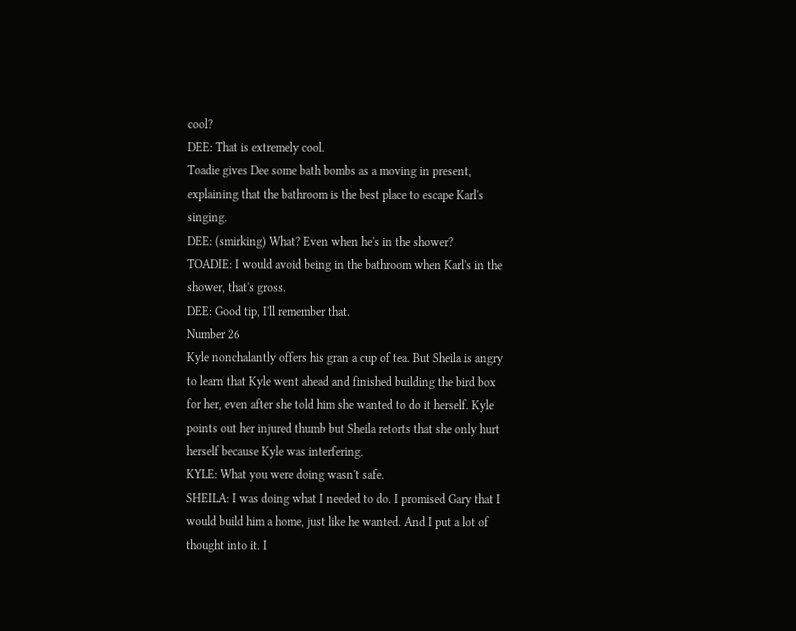cool?
DEE: That is extremely cool.
Toadie gives Dee some bath bombs as a moving in present, explaining that the bathroom is the best place to escape Karl's singing.
DEE: (smirking) What? Even when he's in the shower?
TOADIE: I would avoid being in the bathroom when Karl's in the shower, that's gross.
DEE: Good tip, I'll remember that.
Number 26
Kyle nonchalantly offers his gran a cup of tea. But Sheila is angry to learn that Kyle went ahead and finished building the bird box for her, even after she told him she wanted to do it herself. Kyle points out her injured thumb but Sheila retorts that she only hurt herself because Kyle was interfering.
KYLE: What you were doing wasn't safe.
SHEILA: I was doing what I needed to do. I promised Gary that I would build him a home, just like he wanted. And I put a lot of thought into it. I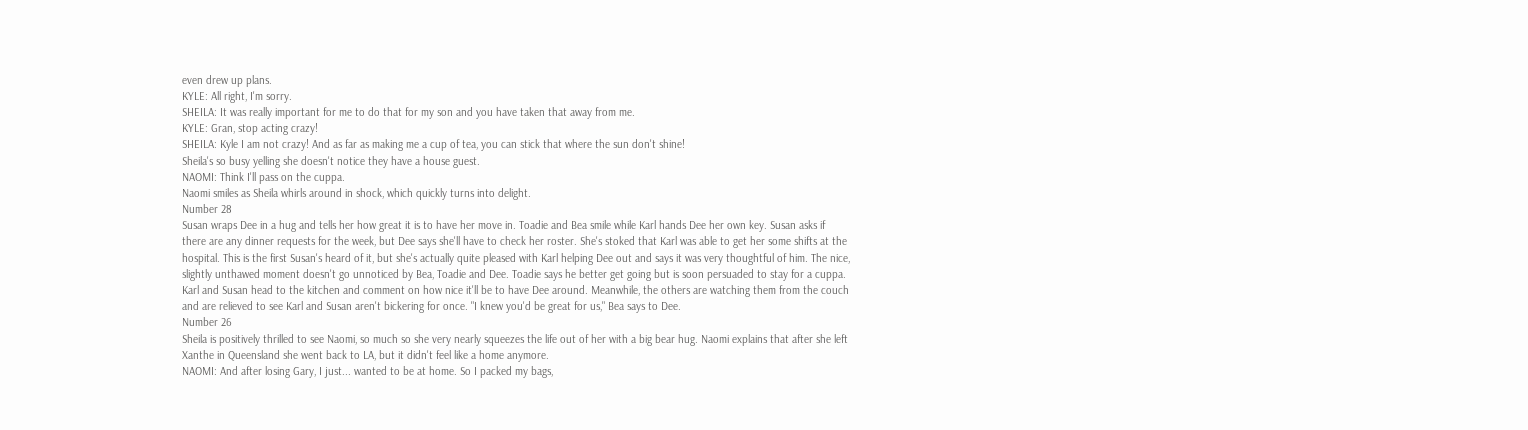even drew up plans.
KYLE: All right, I'm sorry.
SHEILA: It was really important for me to do that for my son and you have taken that away from me.
KYLE: Gran, stop acting crazy!
SHEILA: Kyle I am not crazy! And as far as making me a cup of tea, you can stick that where the sun don't shine!
Sheila's so busy yelling she doesn't notice they have a house guest.
NAOMI: Think I'll pass on the cuppa.
Naomi smiles as Sheila whirls around in shock, which quickly turns into delight.
Number 28
Susan wraps Dee in a hug and tells her how great it is to have her move in. Toadie and Bea smile while Karl hands Dee her own key. Susan asks if there are any dinner requests for the week, but Dee says she'll have to check her roster. She's stoked that Karl was able to get her some shifts at the hospital. This is the first Susan's heard of it, but she's actually quite pleased with Karl helping Dee out and says it was very thoughtful of him. The nice, slightly unthawed moment doesn't go unnoticed by Bea, Toadie and Dee. Toadie says he better get going but is soon persuaded to stay for a cuppa. Karl and Susan head to the kitchen and comment on how nice it'll be to have Dee around. Meanwhile, the others are watching them from the couch and are relieved to see Karl and Susan aren't bickering for once. "I knew you'd be great for us," Bea says to Dee.
Number 26
Sheila is positively thrilled to see Naomi, so much so she very nearly squeezes the life out of her with a big bear hug. Naomi explains that after she left Xanthe in Queensland she went back to LA, but it didn't feel like a home anymore.
NAOMI: And after losing Gary, I just... wanted to be at home. So I packed my bags,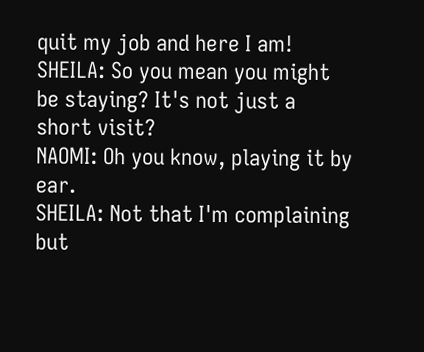quit my job and here I am!
SHEILA: So you mean you might be staying? It's not just a short visit?
NAOMI: Oh you know, playing it by ear.
SHEILA: Not that I'm complaining but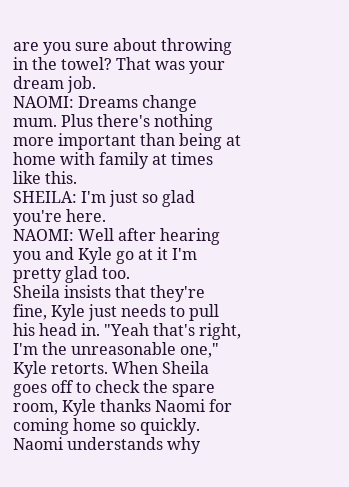are you sure about throwing in the towel? That was your dream job.
NAOMI: Dreams change mum. Plus there's nothing more important than being at home with family at times like this.
SHEILA: I'm just so glad you're here.
NAOMI: Well after hearing you and Kyle go at it I'm pretty glad too.
Sheila insists that they're fine, Kyle just needs to pull his head in. "Yeah that's right, I'm the unreasonable one," Kyle retorts. When Sheila goes off to check the spare room, Kyle thanks Naomi for coming home so quickly. Naomi understands why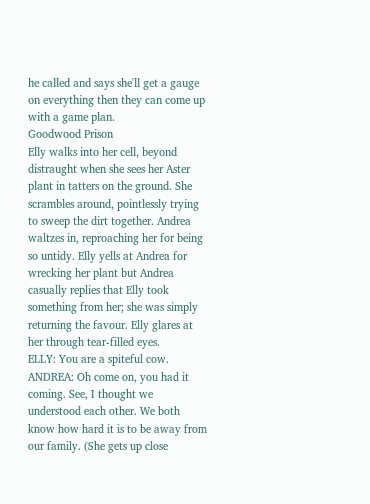he called and says she'll get a gauge on everything then they can come up with a game plan.
Goodwood Prison
Elly walks into her cell, beyond distraught when she sees her Aster plant in tatters on the ground. She scrambles around, pointlessly trying to sweep the dirt together. Andrea waltzes in, reproaching her for being so untidy. Elly yells at Andrea for wrecking her plant but Andrea casually replies that Elly took something from her; she was simply returning the favour. Elly glares at her through tear-filled eyes.
ELLY: You are a spiteful cow.
ANDREA: Oh come on, you had it coming. See, I thought we understood each other. We both know how hard it is to be away from our family. (She gets up close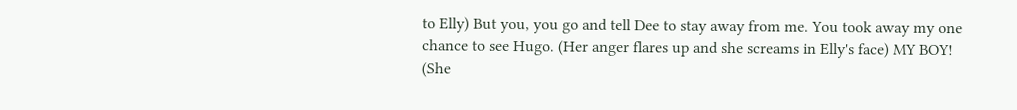to Elly) But you, you go and tell Dee to stay away from me. You took away my one chance to see Hugo. (Her anger flares up and she screams in Elly's face) MY BOY! (She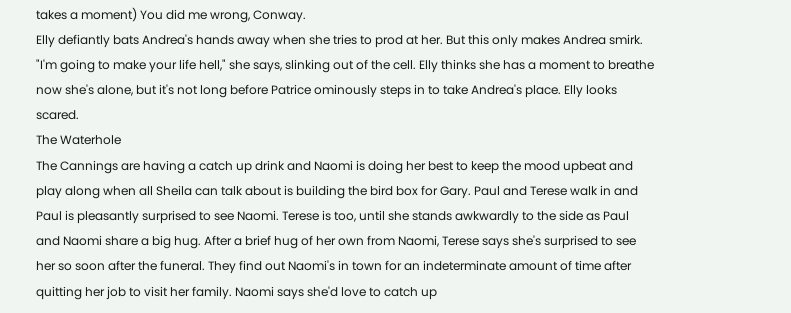takes a moment) You did me wrong, Conway.
Elly defiantly bats Andrea's hands away when she tries to prod at her. But this only makes Andrea smirk. "I'm going to make your life hell," she says, slinking out of the cell. Elly thinks she has a moment to breathe now she's alone, but it's not long before Patrice ominously steps in to take Andrea's place. Elly looks scared.
The Waterhole
The Cannings are having a catch up drink and Naomi is doing her best to keep the mood upbeat and play along when all Sheila can talk about is building the bird box for Gary. Paul and Terese walk in and Paul is pleasantly surprised to see Naomi. Terese is too, until she stands awkwardly to the side as Paul and Naomi share a big hug. After a brief hug of her own from Naomi, Terese says she's surprised to see her so soon after the funeral. They find out Naomi's in town for an indeterminate amount of time after quitting her job to visit her family. Naomi says she'd love to catch up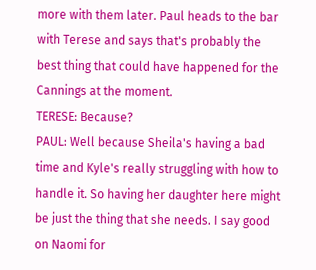more with them later. Paul heads to the bar with Terese and says that's probably the best thing that could have happened for the Cannings at the moment.
TERESE: Because?
PAUL: Well because Sheila's having a bad time and Kyle's really struggling with how to handle it. So having her daughter here might be just the thing that she needs. I say good on Naomi for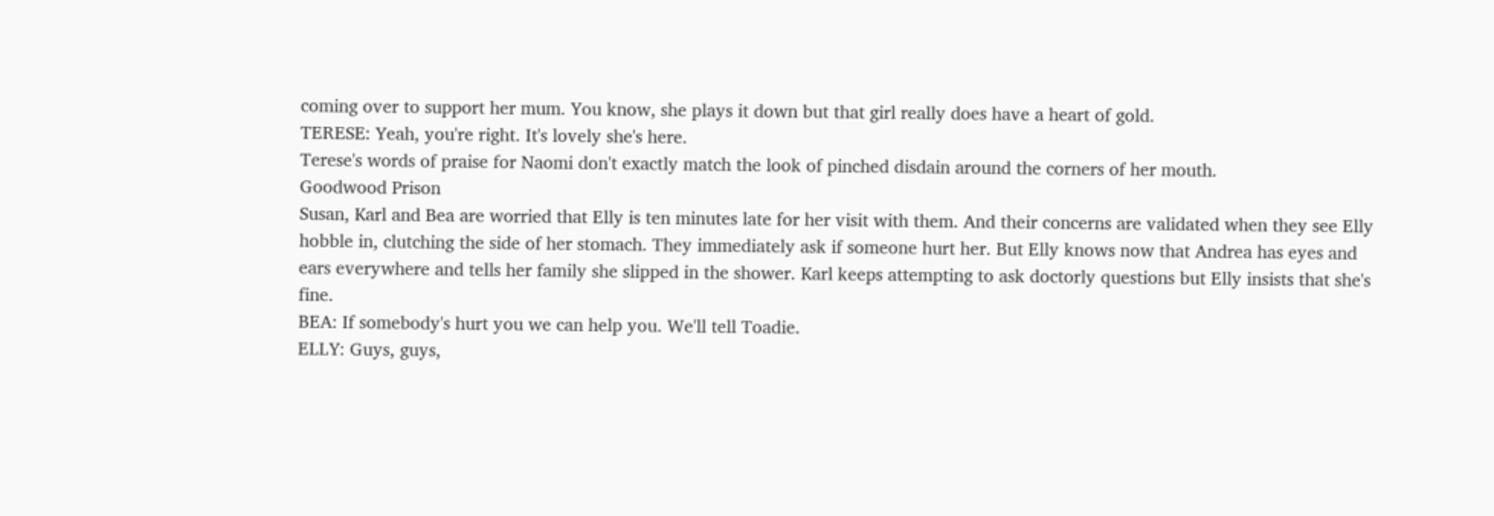coming over to support her mum. You know, she plays it down but that girl really does have a heart of gold.
TERESE: Yeah, you're right. It's lovely she's here.
Terese's words of praise for Naomi don't exactly match the look of pinched disdain around the corners of her mouth.
Goodwood Prison
Susan, Karl and Bea are worried that Elly is ten minutes late for her visit with them. And their concerns are validated when they see Elly hobble in, clutching the side of her stomach. They immediately ask if someone hurt her. But Elly knows now that Andrea has eyes and ears everywhere and tells her family she slipped in the shower. Karl keeps attempting to ask doctorly questions but Elly insists that she's fine.
BEA: If somebody's hurt you we can help you. We'll tell Toadie.
ELLY: Guys, guys,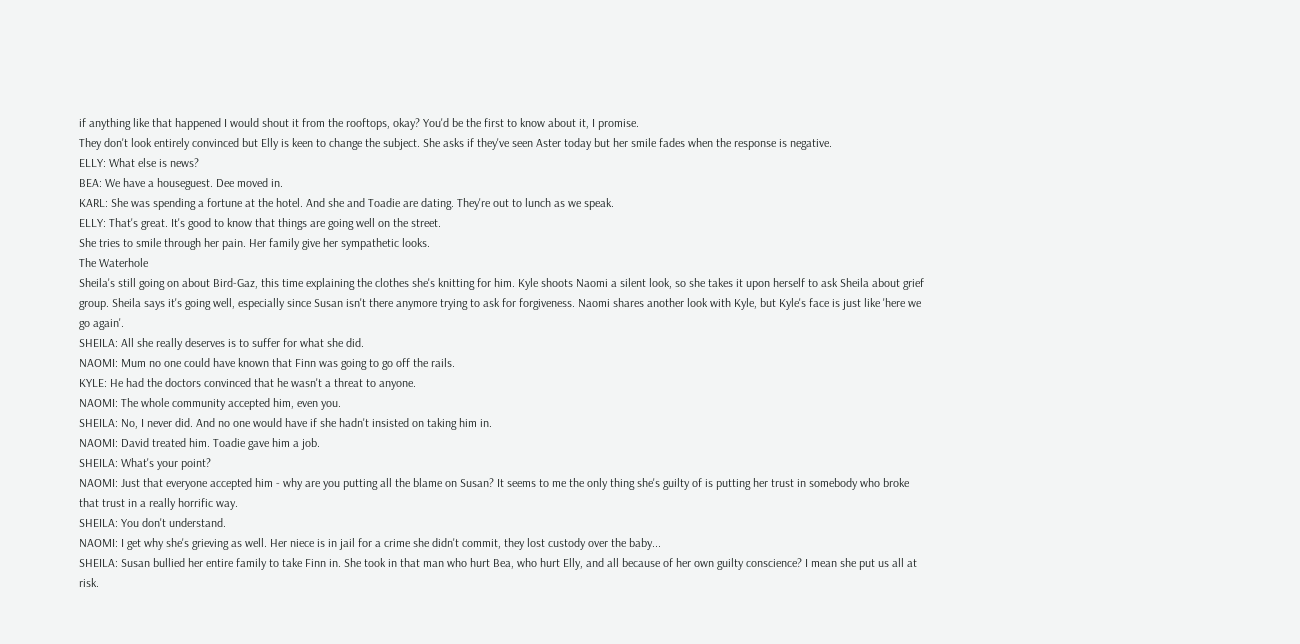if anything like that happened I would shout it from the rooftops, okay? You'd be the first to know about it, I promise.
They don't look entirely convinced but Elly is keen to change the subject. She asks if they've seen Aster today but her smile fades when the response is negative.
ELLY: What else is news?
BEA: We have a houseguest. Dee moved in.
KARL: She was spending a fortune at the hotel. And she and Toadie are dating. They're out to lunch as we speak.
ELLY: That's great. It's good to know that things are going well on the street.
She tries to smile through her pain. Her family give her sympathetic looks.
The Waterhole
Sheila's still going on about Bird-Gaz, this time explaining the clothes she's knitting for him. Kyle shoots Naomi a silent look, so she takes it upon herself to ask Sheila about grief group. Sheila says it's going well, especially since Susan isn't there anymore trying to ask for forgiveness. Naomi shares another look with Kyle, but Kyle's face is just like 'here we go again'.
SHEILA: All she really deserves is to suffer for what she did.
NAOMI: Mum no one could have known that Finn was going to go off the rails.
KYLE: He had the doctors convinced that he wasn't a threat to anyone.
NAOMI: The whole community accepted him, even you.
SHEILA: No, I never did. And no one would have if she hadn't insisted on taking him in.
NAOMI: David treated him. Toadie gave him a job.
SHEILA: What's your point?
NAOMI: Just that everyone accepted him - why are you putting all the blame on Susan? It seems to me the only thing she's guilty of is putting her trust in somebody who broke that trust in a really horrific way.
SHEILA: You don't understand.
NAOMI: I get why she's grieving as well. Her niece is in jail for a crime she didn't commit, they lost custody over the baby...
SHEILA: Susan bullied her entire family to take Finn in. She took in that man who hurt Bea, who hurt Elly, and all because of her own guilty conscience? I mean she put us all at risk.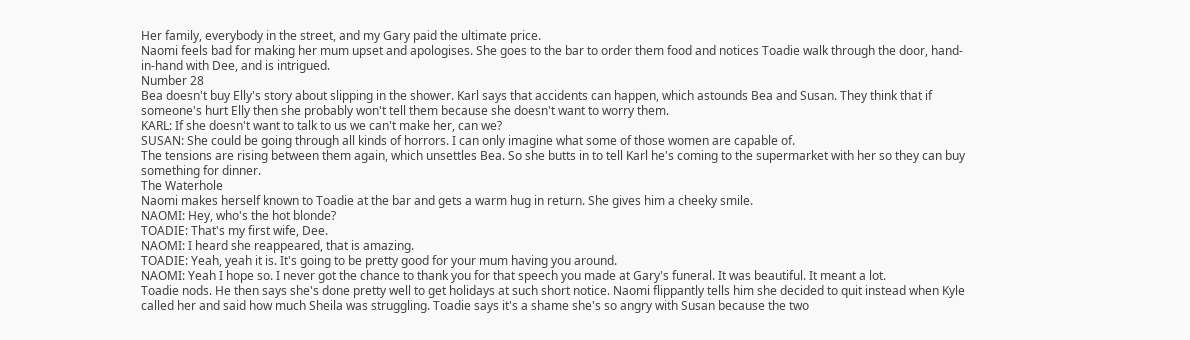Her family, everybody in the street, and my Gary paid the ultimate price.
Naomi feels bad for making her mum upset and apologises. She goes to the bar to order them food and notices Toadie walk through the door, hand-in-hand with Dee, and is intrigued.
Number 28
Bea doesn't buy Elly's story about slipping in the shower. Karl says that accidents can happen, which astounds Bea and Susan. They think that if someone's hurt Elly then she probably won't tell them because she doesn't want to worry them.
KARL: If she doesn't want to talk to us we can't make her, can we?
SUSAN: She could be going through all kinds of horrors. I can only imagine what some of those women are capable of.
The tensions are rising between them again, which unsettles Bea. So she butts in to tell Karl he's coming to the supermarket with her so they can buy something for dinner.
The Waterhole
Naomi makes herself known to Toadie at the bar and gets a warm hug in return. She gives him a cheeky smile.
NAOMI: Hey, who's the hot blonde?
TOADIE: That's my first wife, Dee.
NAOMI: I heard she reappeared, that is amazing.
TOADIE: Yeah, yeah it is. It's going to be pretty good for your mum having you around.
NAOMI: Yeah I hope so. I never got the chance to thank you for that speech you made at Gary's funeral. It was beautiful. It meant a lot.
Toadie nods. He then says she's done pretty well to get holidays at such short notice. Naomi flippantly tells him she decided to quit instead when Kyle called her and said how much Sheila was struggling. Toadie says it's a shame she's so angry with Susan because the two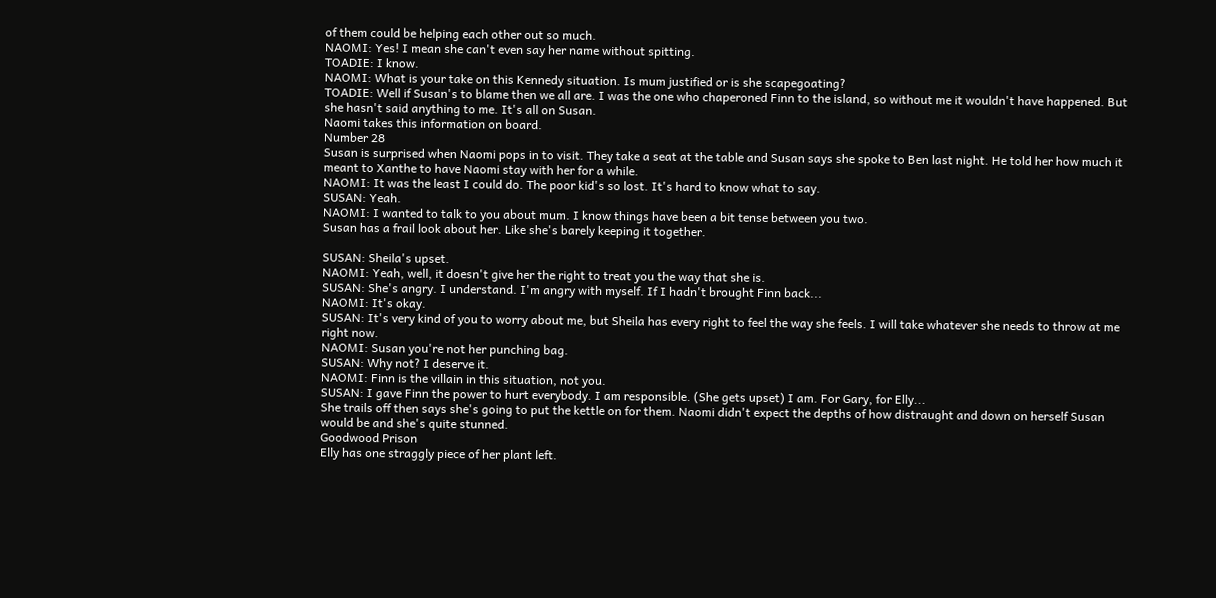of them could be helping each other out so much.
NAOMI: Yes! I mean she can't even say her name without spitting.
TOADIE: I know.
NAOMI: What is your take on this Kennedy situation. Is mum justified or is she scapegoating?
TOADIE: Well if Susan's to blame then we all are. I was the one who chaperoned Finn to the island, so without me it wouldn't have happened. But she hasn't said anything to me. It's all on Susan.
Naomi takes this information on board.
Number 28
Susan is surprised when Naomi pops in to visit. They take a seat at the table and Susan says she spoke to Ben last night. He told her how much it meant to Xanthe to have Naomi stay with her for a while.
NAOMI: It was the least I could do. The poor kid's so lost. It's hard to know what to say.
SUSAN: Yeah.
NAOMI: I wanted to talk to you about mum. I know things have been a bit tense between you two.
Susan has a frail look about her. Like she's barely keeping it together.

SUSAN: Sheila's upset.
NAOMI: Yeah, well, it doesn't give her the right to treat you the way that she is.
SUSAN: She's angry. I understand. I'm angry with myself. If I hadn't brought Finn back...
NAOMI: It's okay.
SUSAN: It's very kind of you to worry about me, but Sheila has every right to feel the way she feels. I will take whatever she needs to throw at me right now.
NAOMI: Susan you're not her punching bag.
SUSAN: Why not? I deserve it.
NAOMI: Finn is the villain in this situation, not you.
SUSAN: I gave Finn the power to hurt everybody. I am responsible. (She gets upset) I am. For Gary, for Elly...
She trails off then says she's going to put the kettle on for them. Naomi didn't expect the depths of how distraught and down on herself Susan would be and she's quite stunned.
Goodwood Prison
Elly has one straggly piece of her plant left.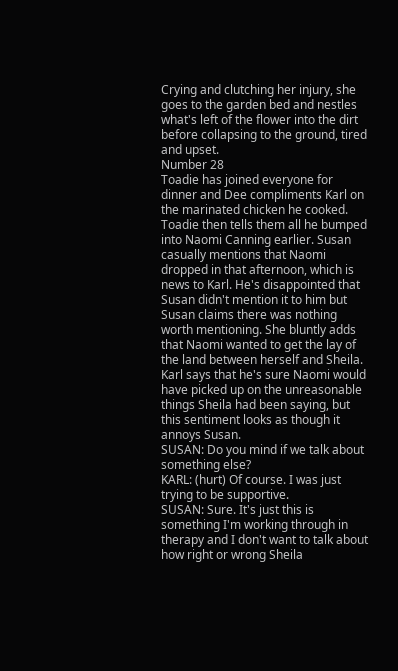Crying and clutching her injury, she goes to the garden bed and nestles what's left of the flower into the dirt before collapsing to the ground, tired and upset.
Number 28
Toadie has joined everyone for dinner and Dee compliments Karl on the marinated chicken he cooked. Toadie then tells them all he bumped into Naomi Canning earlier. Susan casually mentions that Naomi dropped in that afternoon, which is news to Karl. He's disappointed that Susan didn't mention it to him but Susan claims there was nothing worth mentioning. She bluntly adds that Naomi wanted to get the lay of the land between herself and Sheila. Karl says that he's sure Naomi would have picked up on the unreasonable things Sheila had been saying, but this sentiment looks as though it annoys Susan.
SUSAN: Do you mind if we talk about something else?
KARL: (hurt) Of course. I was just trying to be supportive.
SUSAN: Sure. It's just this is something I'm working through in therapy and I don't want to talk about how right or wrong Sheila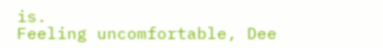is.
Feeling uncomfortable, Dee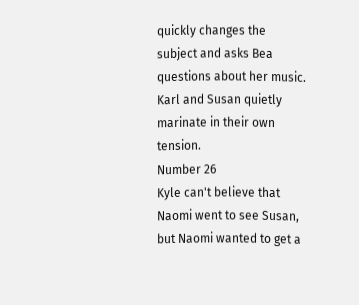quickly changes the subject and asks Bea questions about her music. Karl and Susan quietly marinate in their own tension.
Number 26
Kyle can't believe that Naomi went to see Susan, but Naomi wanted to get a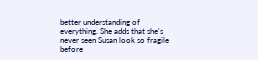better understanding of everything. She adds that she's never seen Susan look so fragile before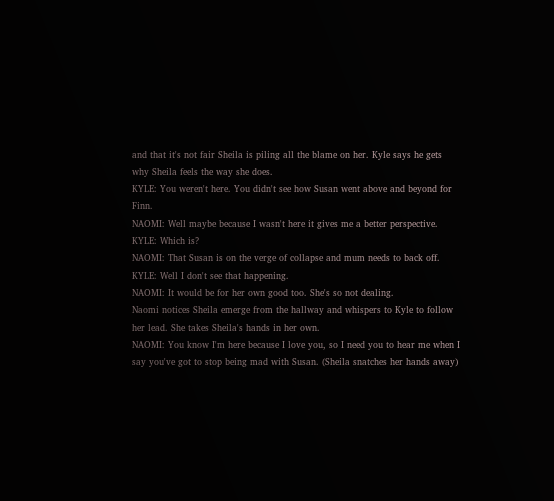and that it's not fair Sheila is piling all the blame on her. Kyle says he gets why Sheila feels the way she does.
KYLE: You weren't here. You didn't see how Susan went above and beyond for Finn.
NAOMI: Well maybe because I wasn't here it gives me a better perspective.
KYLE: Which is?
NAOMI: That Susan is on the verge of collapse and mum needs to back off.
KYLE: Well I don't see that happening.
NAOMI: It would be for her own good too. She's so not dealing.
Naomi notices Sheila emerge from the hallway and whispers to Kyle to follow her lead. She takes Sheila's hands in her own.
NAOMI: You know I'm here because I love you, so I need you to hear me when I say you've got to stop being mad with Susan. (Sheila snatches her hands away)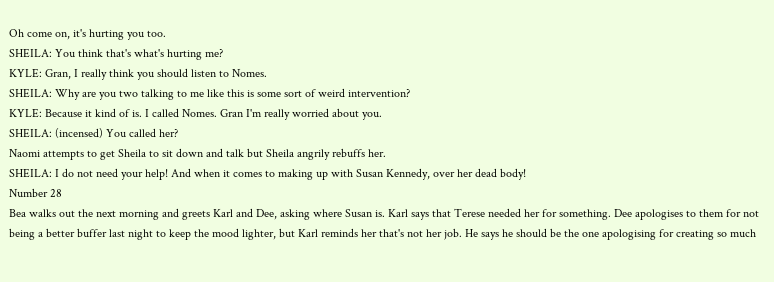Oh come on, it's hurting you too.
SHEILA: You think that's what's hurting me?
KYLE: Gran, I really think you should listen to Nomes.
SHEILA: Why are you two talking to me like this is some sort of weird intervention?
KYLE: Because it kind of is. I called Nomes. Gran I'm really worried about you.
SHEILA: (incensed) You called her?
Naomi attempts to get Sheila to sit down and talk but Sheila angrily rebuffs her.
SHEILA: I do not need your help! And when it comes to making up with Susan Kennedy, over her dead body!
Number 28
Bea walks out the next morning and greets Karl and Dee, asking where Susan is. Karl says that Terese needed her for something. Dee apologises to them for not being a better buffer last night to keep the mood lighter, but Karl reminds her that's not her job. He says he should be the one apologising for creating so much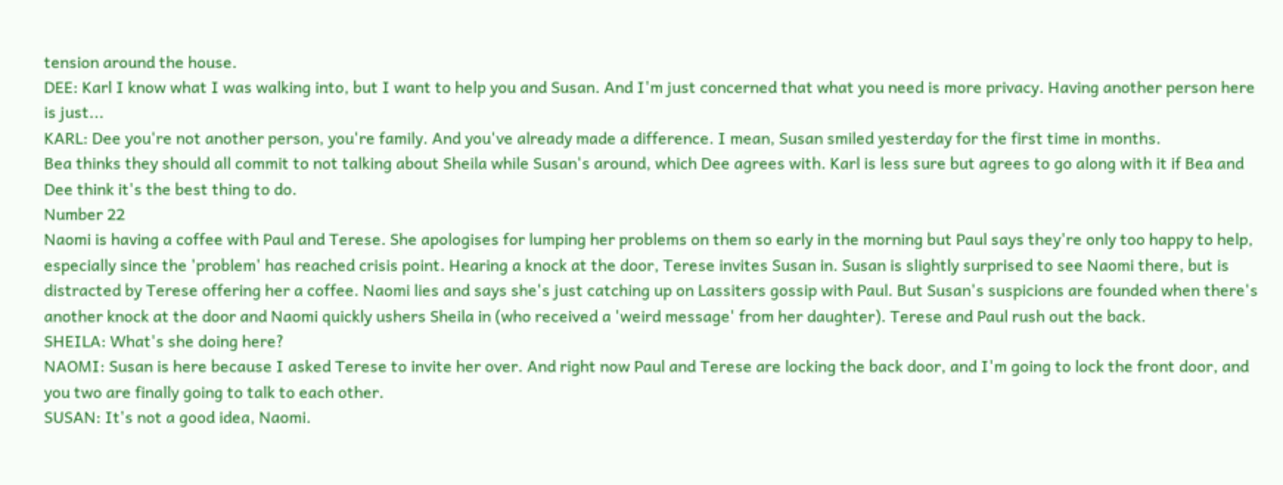tension around the house.
DEE: Karl I know what I was walking into, but I want to help you and Susan. And I'm just concerned that what you need is more privacy. Having another person here is just...
KARL: Dee you're not another person, you're family. And you've already made a difference. I mean, Susan smiled yesterday for the first time in months.
Bea thinks they should all commit to not talking about Sheila while Susan's around, which Dee agrees with. Karl is less sure but agrees to go along with it if Bea and Dee think it's the best thing to do.
Number 22
Naomi is having a coffee with Paul and Terese. She apologises for lumping her problems on them so early in the morning but Paul says they're only too happy to help, especially since the 'problem' has reached crisis point. Hearing a knock at the door, Terese invites Susan in. Susan is slightly surprised to see Naomi there, but is distracted by Terese offering her a coffee. Naomi lies and says she's just catching up on Lassiters gossip with Paul. But Susan's suspicions are founded when there's another knock at the door and Naomi quickly ushers Sheila in (who received a 'weird message' from her daughter). Terese and Paul rush out the back.
SHEILA: What's she doing here?
NAOMI: Susan is here because I asked Terese to invite her over. And right now Paul and Terese are locking the back door, and I'm going to lock the front door, and you two are finally going to talk to each other.
SUSAN: It's not a good idea, Naomi.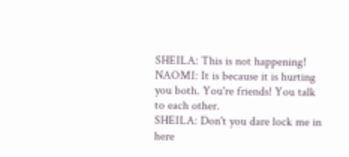SHEILA: This is not happening!
NAOMI: It is because it is hurting you both. You're friends! You talk to each other.
SHEILA: Don't you dare lock me in here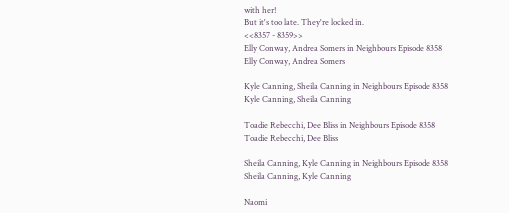with her!
But it's too late. They're locked in.
<<8357 - 8359>>
Elly Conway, Andrea Somers in Neighbours Episode 8358
Elly Conway, Andrea Somers

Kyle Canning, Sheila Canning in Neighbours Episode 8358
Kyle Canning, Sheila Canning

Toadie Rebecchi, Dee Bliss in Neighbours Episode 8358
Toadie Rebecchi, Dee Bliss

Sheila Canning, Kyle Canning in Neighbours Episode 8358
Sheila Canning, Kyle Canning

Naomi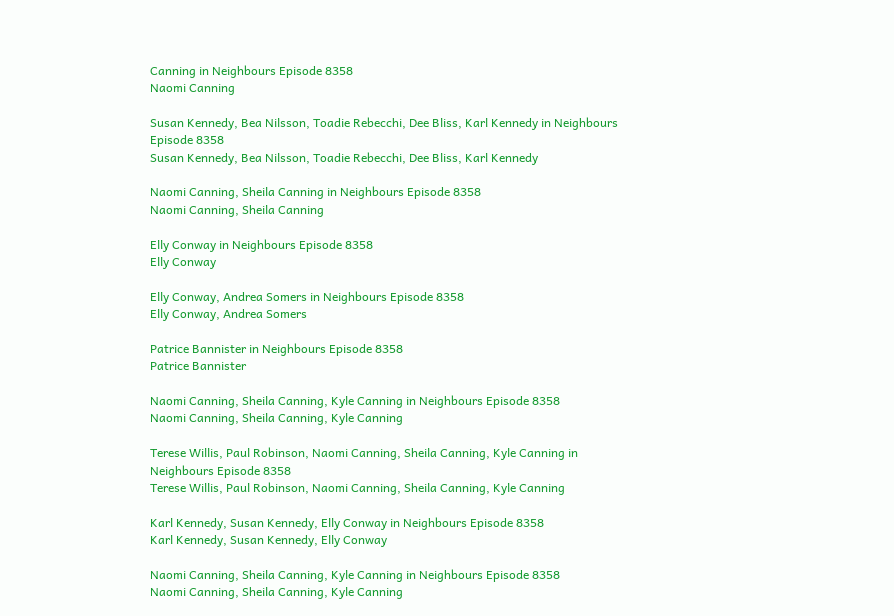Canning in Neighbours Episode 8358
Naomi Canning

Susan Kennedy, Bea Nilsson, Toadie Rebecchi, Dee Bliss, Karl Kennedy in Neighbours Episode 8358
Susan Kennedy, Bea Nilsson, Toadie Rebecchi, Dee Bliss, Karl Kennedy

Naomi Canning, Sheila Canning in Neighbours Episode 8358
Naomi Canning, Sheila Canning

Elly Conway in Neighbours Episode 8358
Elly Conway

Elly Conway, Andrea Somers in Neighbours Episode 8358
Elly Conway, Andrea Somers

Patrice Bannister in Neighbours Episode 8358
Patrice Bannister

Naomi Canning, Sheila Canning, Kyle Canning in Neighbours Episode 8358
Naomi Canning, Sheila Canning, Kyle Canning

Terese Willis, Paul Robinson, Naomi Canning, Sheila Canning, Kyle Canning in Neighbours Episode 8358
Terese Willis, Paul Robinson, Naomi Canning, Sheila Canning, Kyle Canning

Karl Kennedy, Susan Kennedy, Elly Conway in Neighbours Episode 8358
Karl Kennedy, Susan Kennedy, Elly Conway

Naomi Canning, Sheila Canning, Kyle Canning in Neighbours Episode 8358
Naomi Canning, Sheila Canning, Kyle Canning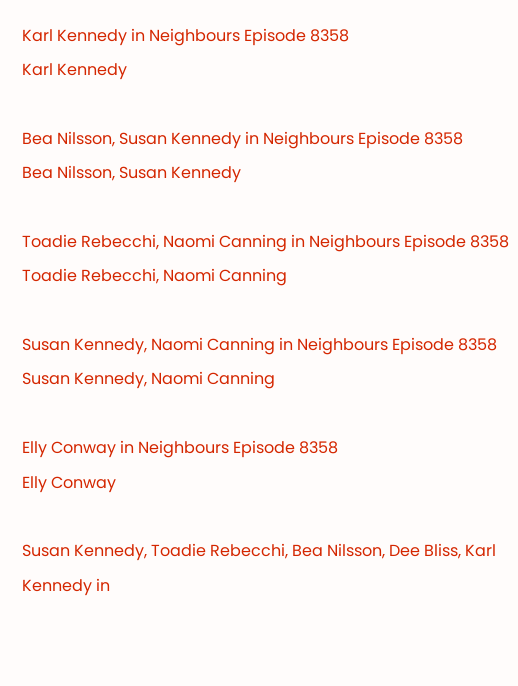Karl Kennedy in Neighbours Episode 8358
Karl Kennedy

Bea Nilsson, Susan Kennedy in Neighbours Episode 8358
Bea Nilsson, Susan Kennedy

Toadie Rebecchi, Naomi Canning in Neighbours Episode 8358
Toadie Rebecchi, Naomi Canning

Susan Kennedy, Naomi Canning in Neighbours Episode 8358
Susan Kennedy, Naomi Canning

Elly Conway in Neighbours Episode 8358
Elly Conway

Susan Kennedy, Toadie Rebecchi, Bea Nilsson, Dee Bliss, Karl Kennedy in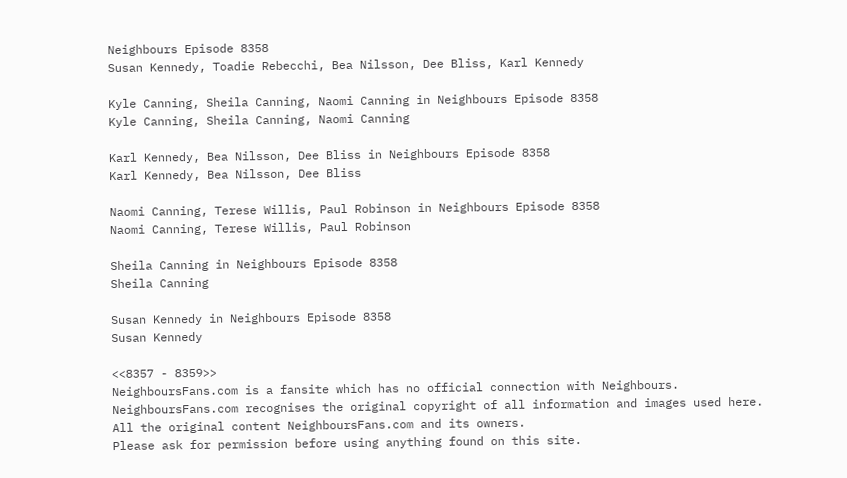Neighbours Episode 8358
Susan Kennedy, Toadie Rebecchi, Bea Nilsson, Dee Bliss, Karl Kennedy

Kyle Canning, Sheila Canning, Naomi Canning in Neighbours Episode 8358
Kyle Canning, Sheila Canning, Naomi Canning

Karl Kennedy, Bea Nilsson, Dee Bliss in Neighbours Episode 8358
Karl Kennedy, Bea Nilsson, Dee Bliss

Naomi Canning, Terese Willis, Paul Robinson in Neighbours Episode 8358
Naomi Canning, Terese Willis, Paul Robinson

Sheila Canning in Neighbours Episode 8358
Sheila Canning

Susan Kennedy in Neighbours Episode 8358
Susan Kennedy

<<8357 - 8359>>
NeighboursFans.com is a fansite which has no official connection with Neighbours.
NeighboursFans.com recognises the original copyright of all information and images used here.
All the original content NeighboursFans.com and its owners.
Please ask for permission before using anything found on this site.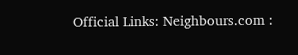Official Links: Neighbours.com :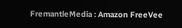FremantleMedia : Amazon FreeVee